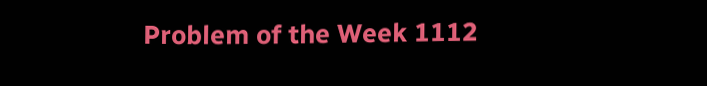Problem of the Week 1112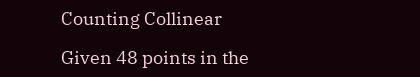Counting Collinear

Given 48 points in the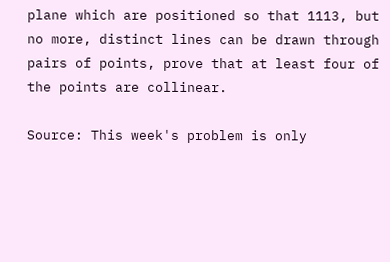plane which are positioned so that 1113, but no more, distinct lines can be drawn through pairs of points, prove that at least four of the points are collinear.

Source: This week's problem is only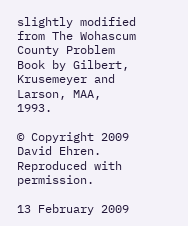slightly modified from The Wohascum County Problem Book by Gilbert, Krusemeyer and Larson, MAA, 1993.

© Copyright 2009 David Ehren. Reproduced with permission.

13 February 2009